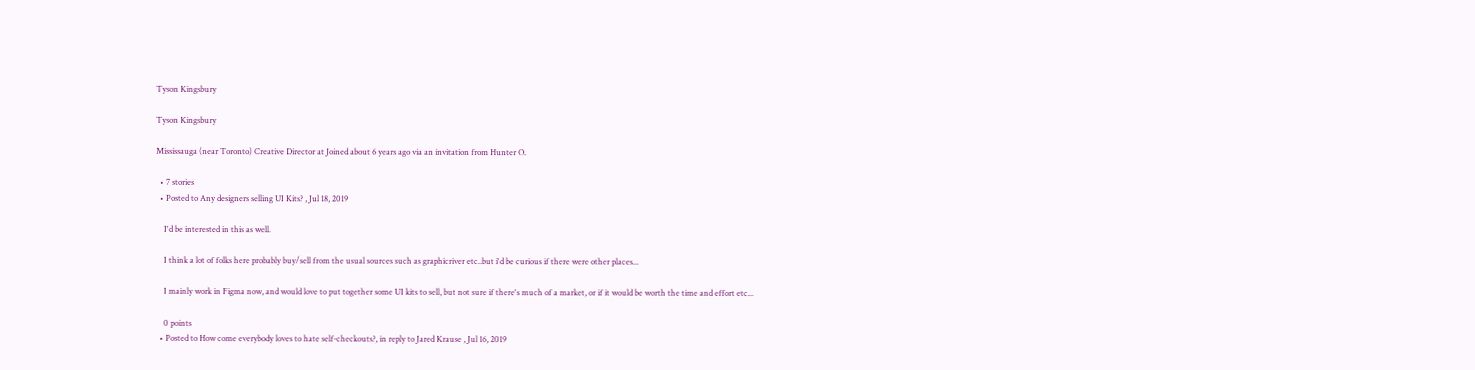Tyson Kingsbury

Tyson Kingsbury

Mississauga (near Toronto) Creative Director at Joined about 6 years ago via an invitation from Hunter O.

  • 7 stories
  • Posted to Any designers selling UI Kits? , Jul 18, 2019

    I'd be interested in this as well.

    I think a lot of folks here probably buy/sell from the usual sources such as graphicriver etc..but i'd be curious if there were other places...

    I mainly work in Figma now, and would love to put together some UI kits to sell, but not sure if there's much of a market, or if it would be worth the time and effort etc...

    0 points
  • Posted to How come everybody loves to hate self-checkouts?, in reply to Jared Krause , Jul 16, 2019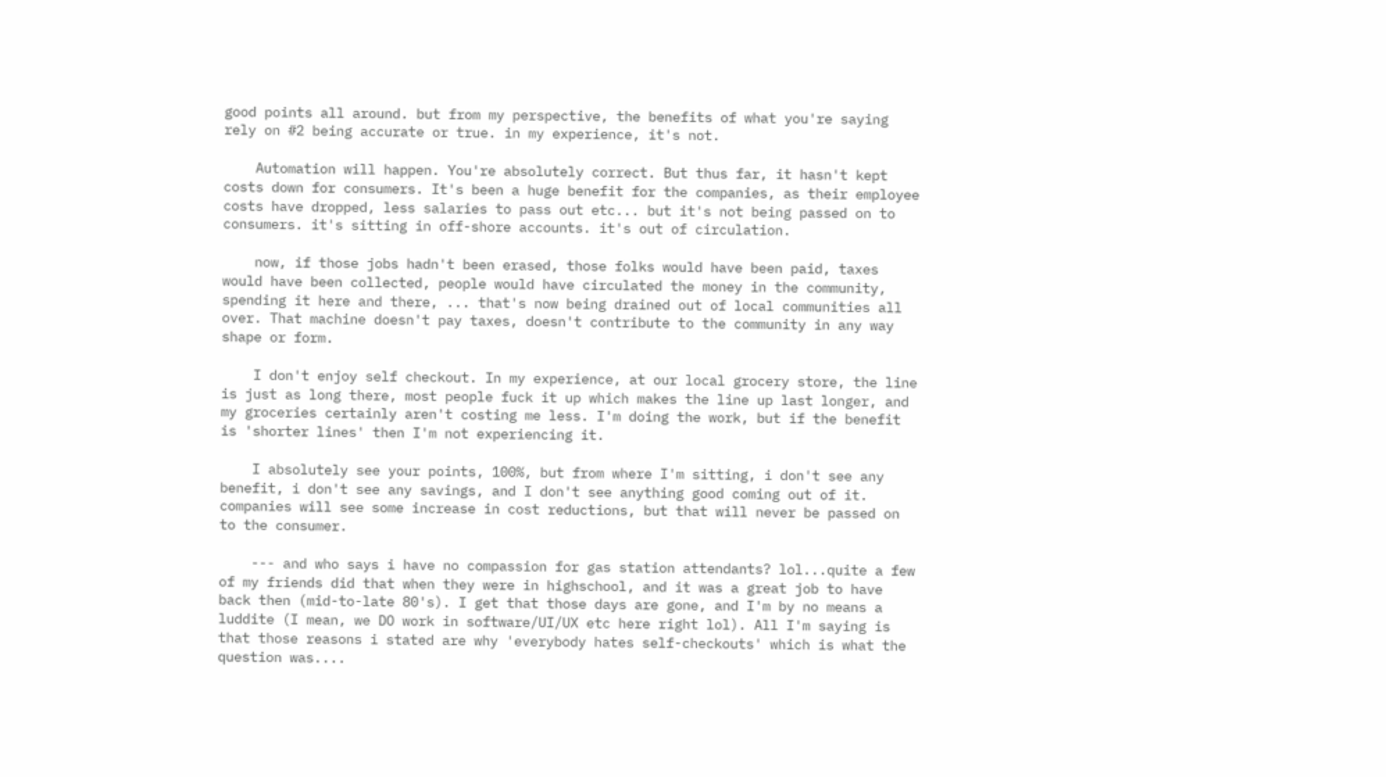good points all around. but from my perspective, the benefits of what you're saying rely on #2 being accurate or true. in my experience, it's not.

    Automation will happen. You're absolutely correct. But thus far, it hasn't kept costs down for consumers. It's been a huge benefit for the companies, as their employee costs have dropped, less salaries to pass out etc... but it's not being passed on to consumers. it's sitting in off-shore accounts. it's out of circulation.

    now, if those jobs hadn't been erased, those folks would have been paid, taxes would have been collected, people would have circulated the money in the community, spending it here and there, ... that's now being drained out of local communities all over. That machine doesn't pay taxes, doesn't contribute to the community in any way shape or form.

    I don't enjoy self checkout. In my experience, at our local grocery store, the line is just as long there, most people fuck it up which makes the line up last longer, and my groceries certainly aren't costing me less. I'm doing the work, but if the benefit is 'shorter lines' then I'm not experiencing it.

    I absolutely see your points, 100%, but from where I'm sitting, i don't see any benefit, i don't see any savings, and I don't see anything good coming out of it. companies will see some increase in cost reductions, but that will never be passed on to the consumer.

    --- and who says i have no compassion for gas station attendants? lol...quite a few of my friends did that when they were in highschool, and it was a great job to have back then (mid-to-late 80's). I get that those days are gone, and I'm by no means a luddite (I mean, we DO work in software/UI/UX etc here right lol). All I'm saying is that those reasons i stated are why 'everybody hates self-checkouts' which is what the question was....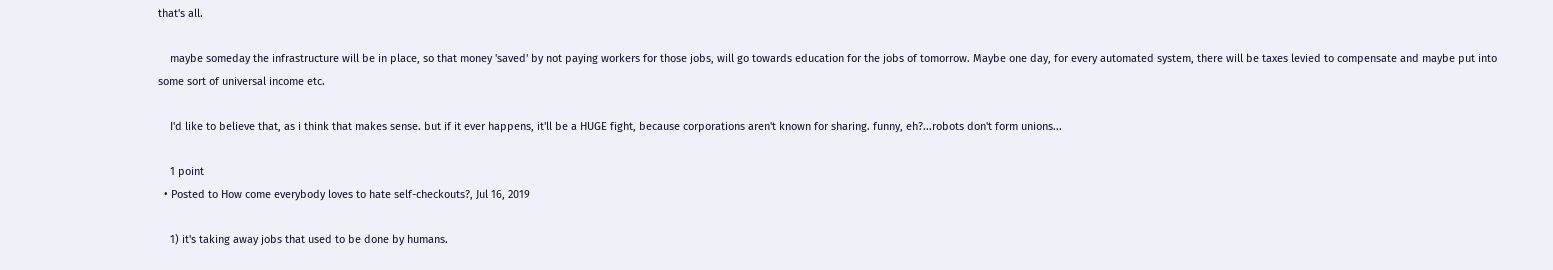that's all.

    maybe someday the infrastructure will be in place, so that money 'saved' by not paying workers for those jobs, will go towards education for the jobs of tomorrow. Maybe one day, for every automated system, there will be taxes levied to compensate and maybe put into some sort of universal income etc.

    I'd like to believe that, as i think that makes sense. but if it ever happens, it'll be a HUGE fight, because corporations aren't known for sharing. funny, eh?...robots don't form unions...

    1 point
  • Posted to How come everybody loves to hate self-checkouts?, Jul 16, 2019

    1) it's taking away jobs that used to be done by humans.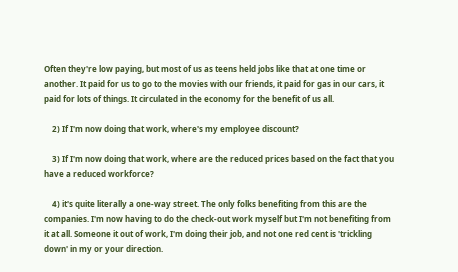Often they're low paying, but most of us as teens held jobs like that at one time or another. It paid for us to go to the movies with our friends, it paid for gas in our cars, it paid for lots of things. It circulated in the economy for the benefit of us all.

    2) If I'm now doing that work, where's my employee discount?

    3) If I'm now doing that work, where are the reduced prices based on the fact that you have a reduced workforce?

    4) it's quite literally a one-way street. The only folks benefiting from this are the companies. I'm now having to do the check-out work myself but I'm not benefiting from it at all. Someone it out of work, I'm doing their job, and not one red cent is 'trickling down' in my or your direction.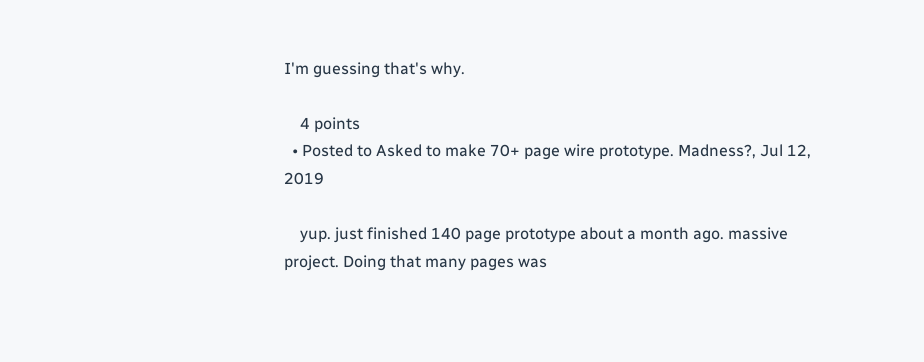I'm guessing that's why.

    4 points
  • Posted to Asked to make 70+ page wire prototype. Madness?, Jul 12, 2019

    yup. just finished 140 page prototype about a month ago. massive project. Doing that many pages was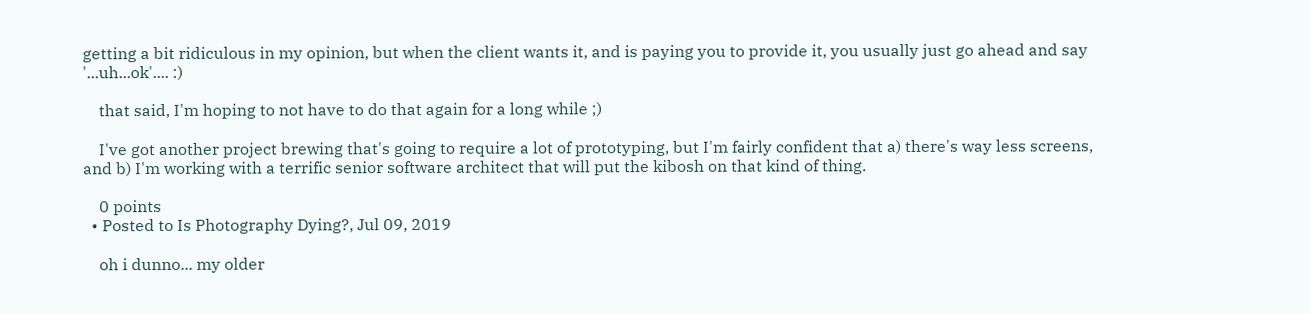getting a bit ridiculous in my opinion, but when the client wants it, and is paying you to provide it, you usually just go ahead and say '...uh...ok'.... :)

    that said, I'm hoping to not have to do that again for a long while ;)

    I've got another project brewing that's going to require a lot of prototyping, but I'm fairly confident that a) there's way less screens, and b) I'm working with a terrific senior software architect that will put the kibosh on that kind of thing.

    0 points
  • Posted to Is Photography Dying?, Jul 09, 2019

    oh i dunno... my older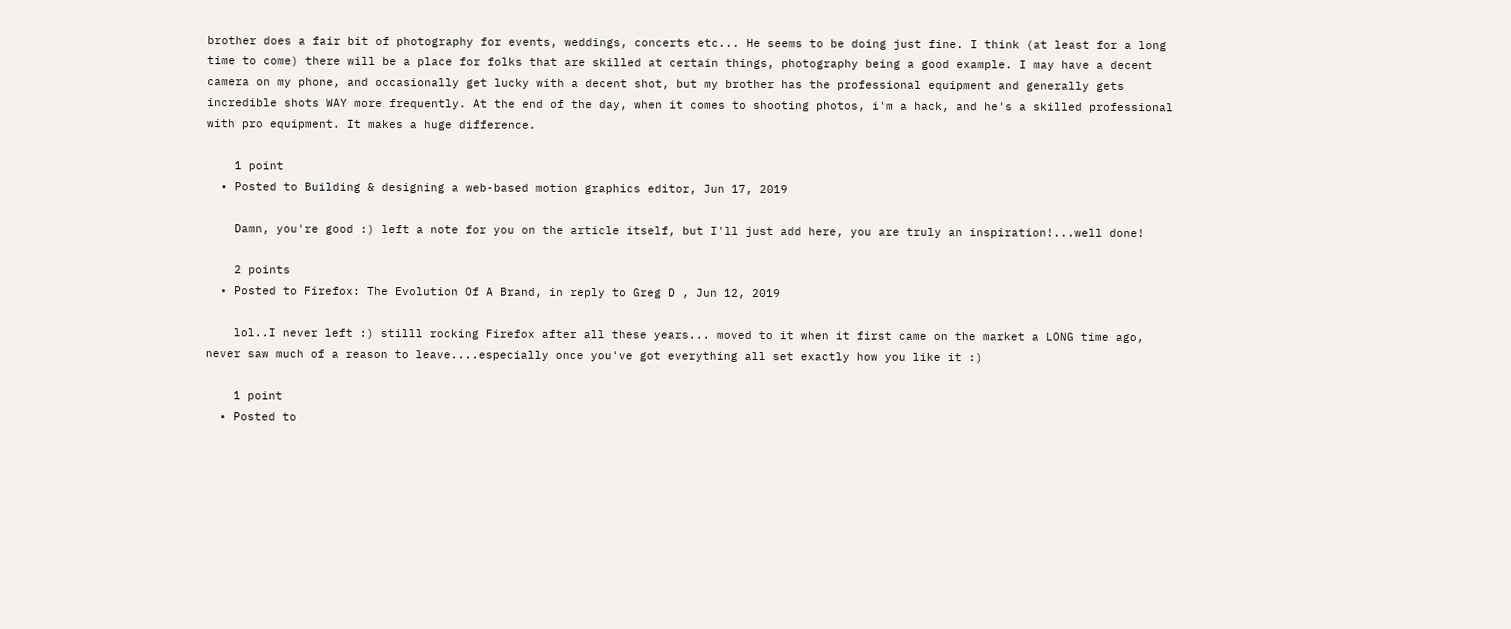brother does a fair bit of photography for events, weddings, concerts etc... He seems to be doing just fine. I think (at least for a long time to come) there will be a place for folks that are skilled at certain things, photography being a good example. I may have a decent camera on my phone, and occasionally get lucky with a decent shot, but my brother has the professional equipment and generally gets incredible shots WAY more frequently. At the end of the day, when it comes to shooting photos, i'm a hack, and he's a skilled professional with pro equipment. It makes a huge difference.

    1 point
  • Posted to Building & designing a web-based motion graphics editor, Jun 17, 2019

    Damn, you're good :) left a note for you on the article itself, but I'll just add here, you are truly an inspiration!...well done!

    2 points
  • Posted to Firefox: The Evolution Of A Brand, in reply to Greg D , Jun 12, 2019

    lol..I never left :) stilll rocking Firefox after all these years... moved to it when it first came on the market a LONG time ago, never saw much of a reason to leave....especially once you've got everything all set exactly how you like it :)

    1 point
  • Posted to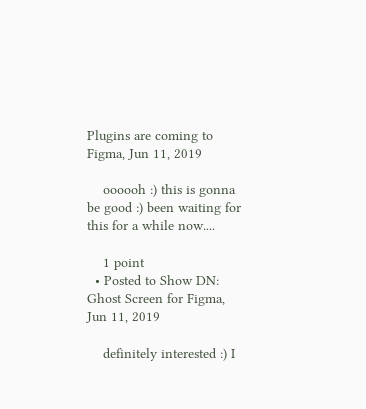Plugins are coming to Figma, Jun 11, 2019

    oooooh :) this is gonna be good :) been waiting for this for a while now....

    1 point
  • Posted to Show DN: Ghost Screen for Figma, Jun 11, 2019

    definitely interested :) I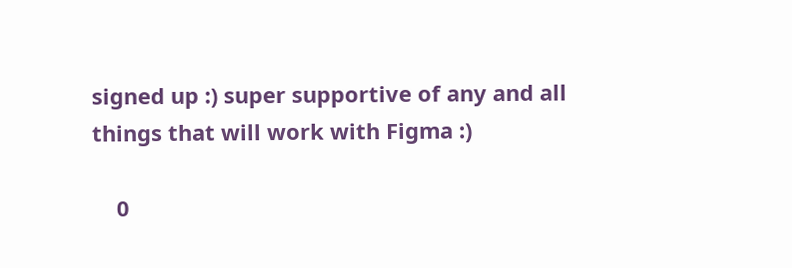signed up :) super supportive of any and all things that will work with Figma :)

    0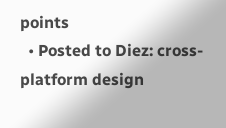points
  • Posted to Diez: cross-platform design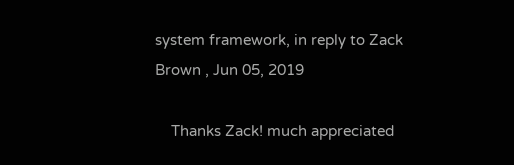system framework, in reply to Zack Brown , Jun 05, 2019

    Thanks Zack! much appreciated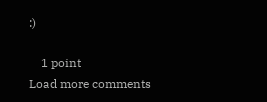:)

    1 point
Load more comments